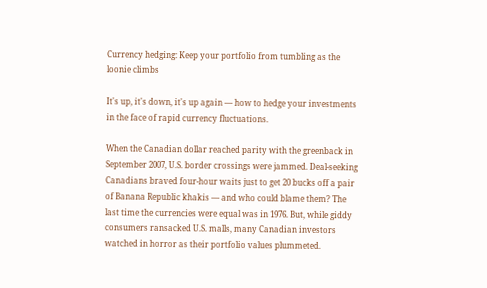Currency hedging: Keep your portfolio from tumbling as the loonie climbs

It's up, it's down, it's up again — how to hedge your investments in the face of rapid currency fluctuations.

When the Canadian dollar reached parity with the greenback in September 2007, U.S. border crossings were jammed. Deal-seeking Canadians braved four-hour waits just to get 20 bucks off a pair of Banana Republic khakis — and who could blame them? The last time the currencies were equal was in 1976. But, while giddy consumers ransacked U.S. malls, many Canadian investors watched in horror as their portfolio values plummeted.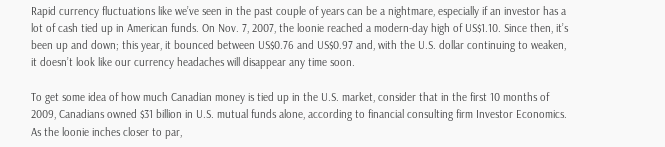Rapid currency fluctuations like we’ve seen in the past couple of years can be a nightmare, especially if an investor has a lot of cash tied up in American funds. On Nov. 7, 2007, the loonie reached a modern-day high of US$1.10. Since then, it’s been up and down; this year, it bounced between US$0.76 and US$0.97 and, with the U.S. dollar continuing to weaken, it doesn’t look like our currency headaches will disappear any time soon.

To get some idea of how much Canadian money is tied up in the U.S. market, consider that in the first 10 months of 2009, Canadians owned $31 billion in U.S. mutual funds alone, according to financial consulting firm Investor Economics. As the loonie inches closer to par,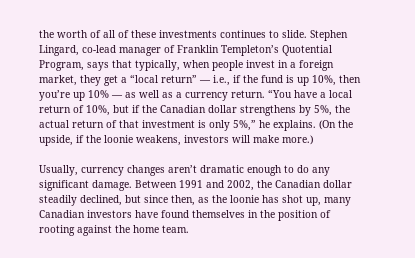the worth of all of these investments continues to slide. Stephen Lingard, co-lead manager of Franklin Templeton’s Quotential Program, says that typically, when people invest in a foreign market, they get a “local return” — i.e., if the fund is up 10%, then you’re up 10% — as well as a currency return. “You have a local return of 10%, but if the Canadian dollar strengthens by 5%, the actual return of that investment is only 5%,” he explains. (On the upside, if the loonie weakens, investors will make more.)

Usually, currency changes aren’t dramatic enough to do any significant damage. Between 1991 and 2002, the Canadian dollar steadily declined, but since then, as the loonie has shot up, many Canadian investors have found themselves in the position of rooting against the home team.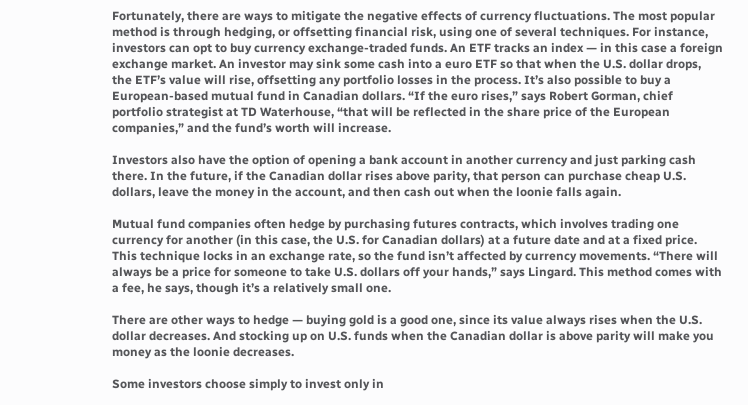Fortunately, there are ways to mitigate the negative effects of currency fluctuations. The most popular method is through hedging, or offsetting financial risk, using one of several techniques. For instance, investors can opt to buy currency exchange-traded funds. An ETF tracks an index — in this case a foreign exchange market. An investor may sink some cash into a euro ETF so that when the U.S. dollar drops, the ETF’s value will rise, offsetting any portfolio losses in the process. It’s also possible to buy a European-based mutual fund in Canadian dollars. “If the euro rises,” says Robert Gorman, chief portfolio strategist at TD Waterhouse, “that will be reflected in the share price of the European companies,” and the fund’s worth will increase.

Investors also have the option of opening a bank account in another currency and just parking cash there. In the future, if the Canadian dollar rises above parity, that person can purchase cheap U.S. dollars, leave the money in the account, and then cash out when the loonie falls again.

Mutual fund companies often hedge by purchasing futures contracts, which involves trading one currency for another (in this case, the U.S. for Canadian dollars) at a future date and at a fixed price. This technique locks in an exchange rate, so the fund isn’t affected by currency movements. “There will always be a price for someone to take U.S. dollars off your hands,” says Lingard. This method comes with a fee, he says, though it’s a relatively small one.

There are other ways to hedge — buying gold is a good one, since its value always rises when the U.S. dollar decreases. And stocking up on U.S. funds when the Canadian dollar is above parity will make you money as the loonie decreases.

Some investors choose simply to invest only in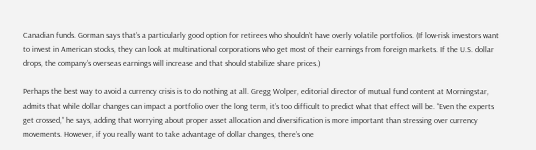Canadian funds. Gorman says that’s a particularly good option for retirees who shouldn’t have overly volatile portfolios. (If low-risk investors want to invest in American stocks, they can look at multinational corporations who get most of their earnings from foreign markets. If the U.S. dollar drops, the company’s overseas earnings will increase and that should stabilize share prices.)

Perhaps the best way to avoid a currency crisis is to do nothing at all. Gregg Wolper, editorial director of mutual fund content at Morningstar, admits that while dollar changes can impact a portfolio over the long term, it’s too difficult to predict what that effect will be. “Even the experts get crossed,” he says, adding that worrying about proper asset allocation and diversification is more important than stressing over currency movements. However, if you really want to take advantage of dollar changes, there’s one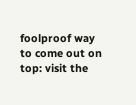foolproof way to come out on top: visit the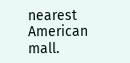nearest American mall.